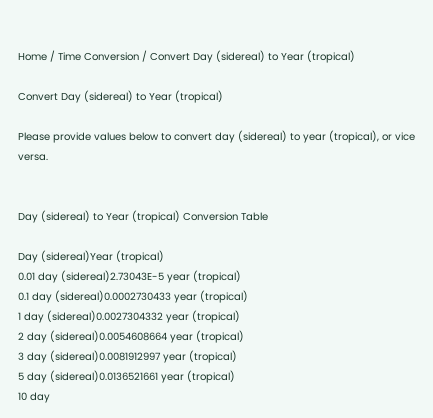Home / Time Conversion / Convert Day (sidereal) to Year (tropical)

Convert Day (sidereal) to Year (tropical)

Please provide values below to convert day (sidereal) to year (tropical), or vice versa.


Day (sidereal) to Year (tropical) Conversion Table

Day (sidereal)Year (tropical)
0.01 day (sidereal)2.73043E-5 year (tropical)
0.1 day (sidereal)0.0002730433 year (tropical)
1 day (sidereal)0.0027304332 year (tropical)
2 day (sidereal)0.0054608664 year (tropical)
3 day (sidereal)0.0081912997 year (tropical)
5 day (sidereal)0.0136521661 year (tropical)
10 day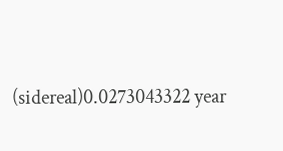(sidereal)0.0273043322 year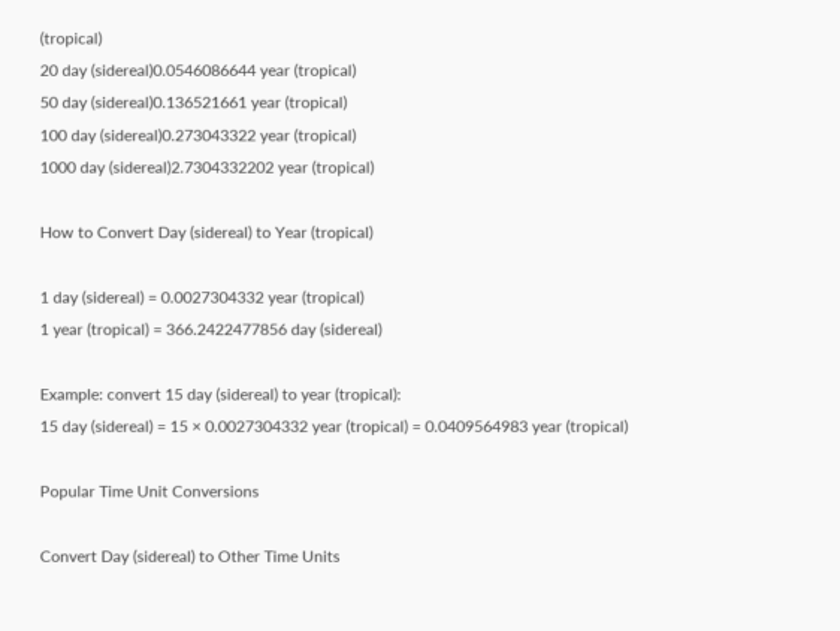(tropical)
20 day (sidereal)0.0546086644 year (tropical)
50 day (sidereal)0.136521661 year (tropical)
100 day (sidereal)0.273043322 year (tropical)
1000 day (sidereal)2.7304332202 year (tropical)

How to Convert Day (sidereal) to Year (tropical)

1 day (sidereal) = 0.0027304332 year (tropical)
1 year (tropical) = 366.2422477856 day (sidereal)

Example: convert 15 day (sidereal) to year (tropical):
15 day (sidereal) = 15 × 0.0027304332 year (tropical) = 0.0409564983 year (tropical)

Popular Time Unit Conversions

Convert Day (sidereal) to Other Time Units